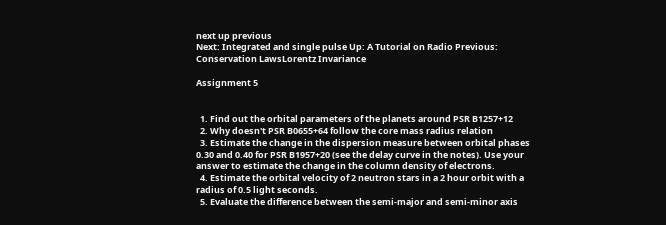next up previous
Next: Integrated and single pulse Up: A Tutorial on Radio Previous: Conservation LawsLorentz Invariance

Assignment 5


  1. Find out the orbital parameters of the planets around PSR B1257+12
  2. Why doesn't PSR B0655+64 follow the core mass radius relation
  3. Estimate the change in the dispersion measure between orbital phases 0.30 and 0.40 for PSR B1957+20 (see the delay curve in the notes). Use your answer to estimate the change in the column density of electrons.
  4. Estimate the orbital velocity of 2 neutron stars in a 2 hour orbit with a radius of 0.5 light seconds.
  5. Evaluate the difference between the semi-major and semi-minor axis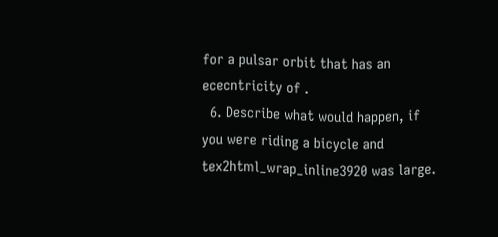for a pulsar orbit that has an ececntricity of .
  6. Describe what would happen, if you were riding a bicycle and tex2html_wrap_inline3920 was large.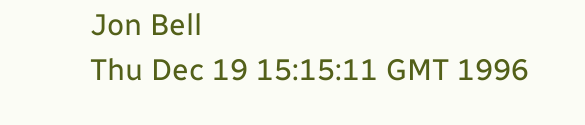Jon Bell
Thu Dec 19 15:15:11 GMT 1996